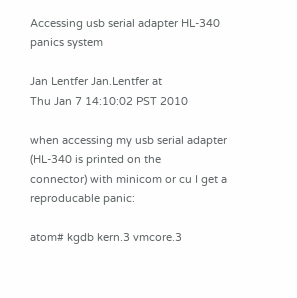Accessing usb serial adapter HL-340 panics system

Jan Lentfer Jan.Lentfer at
Thu Jan 7 14:10:02 PST 2010

when accessing my usb serial adapter (HL-340 is printed on the
connector) with minicom or cu I get a reproducable panic:

atom# kgdb kern.3 vmcore.3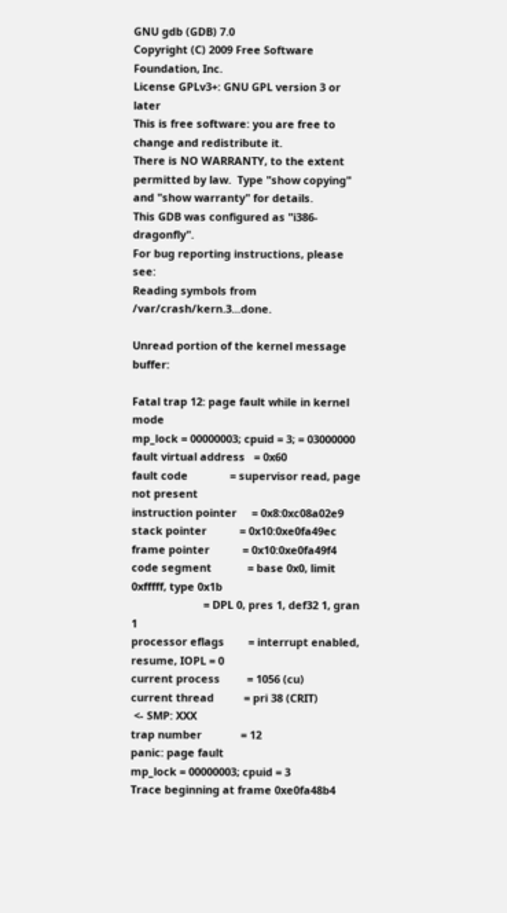GNU gdb (GDB) 7.0
Copyright (C) 2009 Free Software Foundation, Inc.
License GPLv3+: GNU GPL version 3 or later
This is free software: you are free to change and redistribute it.
There is NO WARRANTY, to the extent permitted by law.  Type "show copying"
and "show warranty" for details.
This GDB was configured as "i386-dragonfly".
For bug reporting instructions, please see:
Reading symbols from /var/crash/kern.3...done.

Unread portion of the kernel message buffer:

Fatal trap 12: page fault while in kernel mode
mp_lock = 00000003; cpuid = 3; = 03000000
fault virtual address   = 0x60
fault code              = supervisor read, page not present
instruction pointer     = 0x8:0xc08a02e9
stack pointer           = 0x10:0xe0fa49ec
frame pointer           = 0x10:0xe0fa49f4
code segment            = base 0x0, limit 0xfffff, type 0x1b
                        = DPL 0, pres 1, def32 1, gran 1
processor eflags        = interrupt enabled, resume, IOPL = 0
current process         = 1056 (cu)
current thread          = pri 38 (CRIT)
 <- SMP: XXX
trap number             = 12
panic: page fault
mp_lock = 00000003; cpuid = 3
Trace beginning at frame 0xe0fa48b4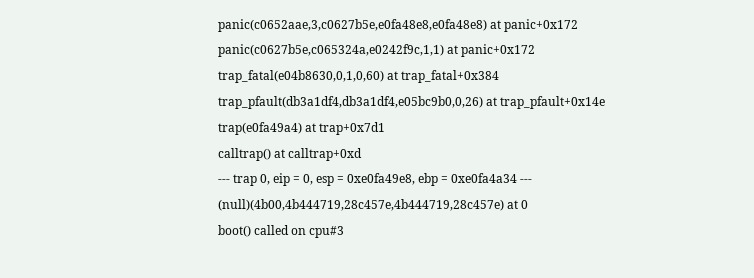panic(c0652aae,3,c0627b5e,e0fa48e8,e0fa48e8) at panic+0x172
panic(c0627b5e,c065324a,e0242f9c,1,1) at panic+0x172
trap_fatal(e04b8630,0,1,0,60) at trap_fatal+0x384
trap_pfault(db3a1df4,db3a1df4,e05bc9b0,0,26) at trap_pfault+0x14e
trap(e0fa49a4) at trap+0x7d1
calltrap() at calltrap+0xd
--- trap 0, eip = 0, esp = 0xe0fa49e8, ebp = 0xe0fa4a34 ---
(null)(4b00,4b444719,28c457e,4b444719,28c457e) at 0
boot() called on cpu#3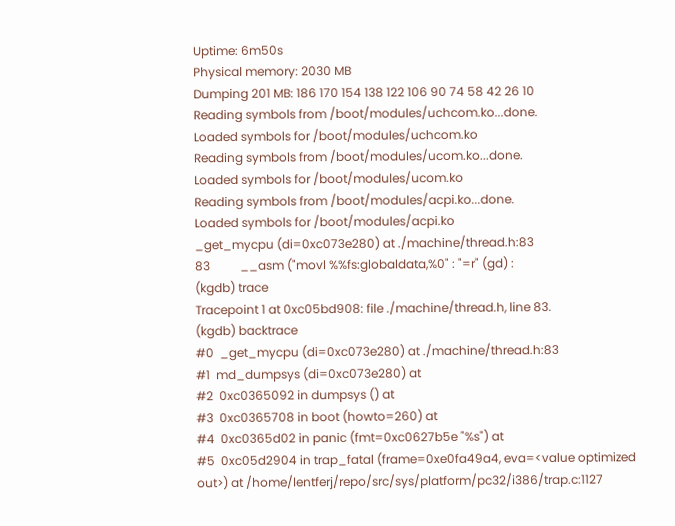Uptime: 6m50s
Physical memory: 2030 MB
Dumping 201 MB: 186 170 154 138 122 106 90 74 58 42 26 10
Reading symbols from /boot/modules/uchcom.ko...done.
Loaded symbols for /boot/modules/uchcom.ko
Reading symbols from /boot/modules/ucom.ko...done.
Loaded symbols for /boot/modules/ucom.ko
Reading symbols from /boot/modules/acpi.ko...done.
Loaded symbols for /boot/modules/acpi.ko
_get_mycpu (di=0xc073e280) at ./machine/thread.h:83
83          __asm ("movl %%fs:globaldata,%0" : "=r" (gd) :
(kgdb) trace
Tracepoint 1 at 0xc05bd908: file ./machine/thread.h, line 83.
(kgdb) backtrace
#0  _get_mycpu (di=0xc073e280) at ./machine/thread.h:83
#1  md_dumpsys (di=0xc073e280) at
#2  0xc0365092 in dumpsys () at
#3  0xc0365708 in boot (howto=260) at
#4  0xc0365d02 in panic (fmt=0xc0627b5e "%s") at
#5  0xc05d2904 in trap_fatal (frame=0xe0fa49a4, eva=<value optimized
out>) at /home/lentferj/repo/src/sys/platform/pc32/i386/trap.c:1127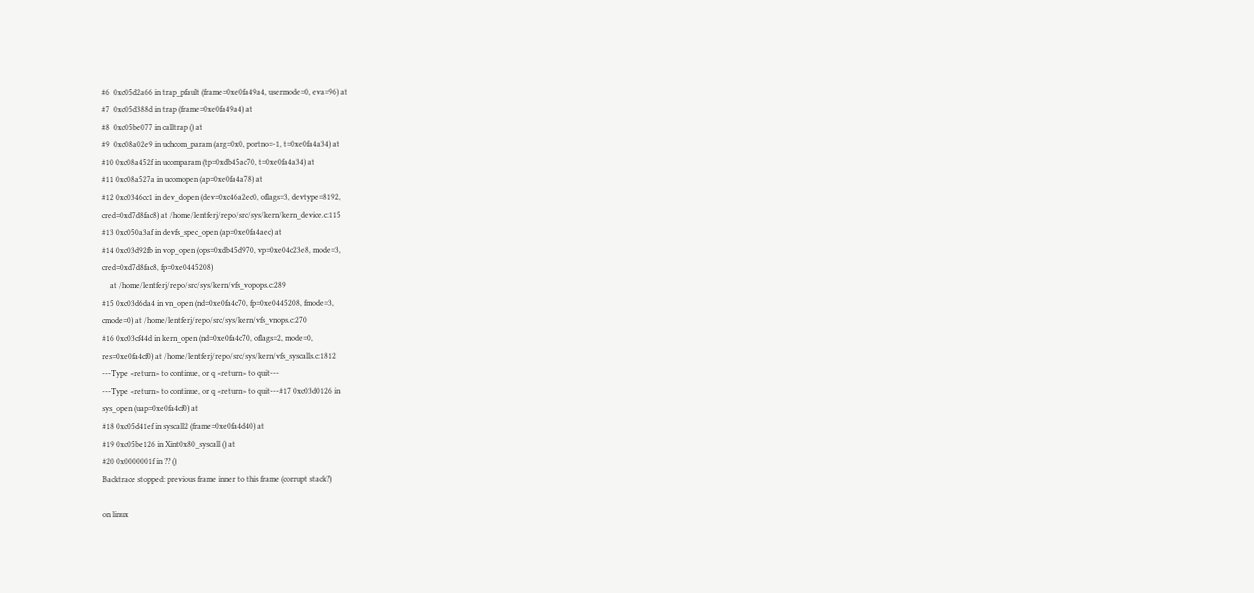#6  0xc05d2a66 in trap_pfault (frame=0xe0fa49a4, usermode=0, eva=96) at
#7  0xc05d388d in trap (frame=0xe0fa49a4) at
#8  0xc05be077 in calltrap () at
#9  0xc08a02e9 in uchcom_param (arg=0x0, portno=-1, t=0xe0fa4a34) at
#10 0xc08a452f in ucomparam (tp=0xdb45ac70, t=0xe0fa4a34) at
#11 0xc08a527a in ucomopen (ap=0xe0fa4a78) at
#12 0xc0346cc1 in dev_dopen (dev=0xc46a2ec0, oflags=3, devtype=8192,
cred=0xd7d8fac8) at /home/lentferj/repo/src/sys/kern/kern_device.c:115
#13 0xc050a3af in devfs_spec_open (ap=0xe0fa4aec) at
#14 0xc03d92fb in vop_open (ops=0xdb45d970, vp=0xe04c23e8, mode=3,
cred=0xd7d8fac8, fp=0xe0445208)
    at /home/lentferj/repo/src/sys/kern/vfs_vopops.c:289
#15 0xc03d6da4 in vn_open (nd=0xe0fa4c70, fp=0xe0445208, fmode=3,
cmode=0) at /home/lentferj/repo/src/sys/kern/vfs_vnops.c:270
#16 0xc03cf44d in kern_open (nd=0xe0fa4c70, oflags=2, mode=0,
res=0xe0fa4cf0) at /home/lentferj/repo/src/sys/kern/vfs_syscalls.c:1812
---Type <return> to continue, or q <return> to quit---
---Type <return> to continue, or q <return> to quit---#17 0xc03d0126 in
sys_open (uap=0xe0fa4cf0) at
#18 0xc05d41ef in syscall2 (frame=0xe0fa4d40) at
#19 0xc05be126 in Xint0x80_syscall () at
#20 0x0000001f in ?? ()
Backtrace stopped: previous frame inner to this frame (corrupt stack?)

on linux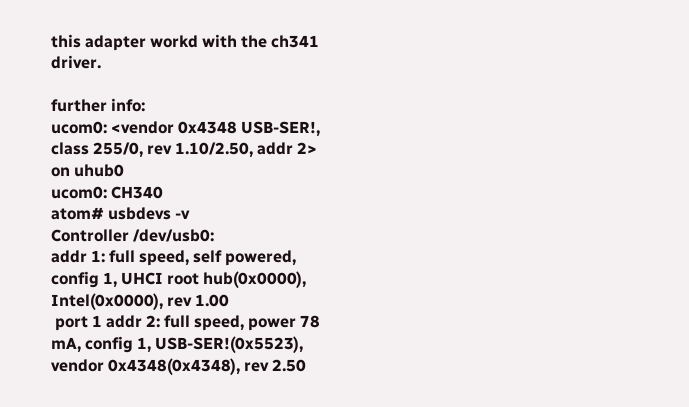this adapter workd with the ch341 driver.

further info:
ucom0: <vendor 0x4348 USB-SER!, class 255/0, rev 1.10/2.50, addr 2> on uhub0
ucom0: CH340
atom# usbdevs -v
Controller /dev/usb0:
addr 1: full speed, self powered, config 1, UHCI root hub(0x0000),
Intel(0x0000), rev 1.00
 port 1 addr 2: full speed, power 78 mA, config 1, USB-SER!(0x5523),
vendor 0x4348(0x4348), rev 2.50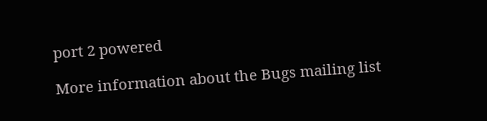port 2 powered

More information about the Bugs mailing list